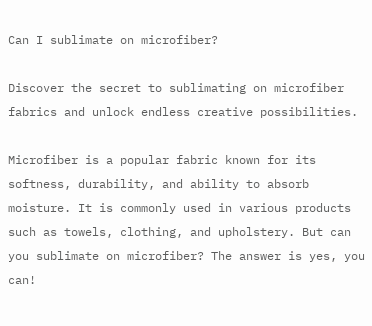Can I sublimate on microfiber?

Discover the secret to sublimating on microfiber fabrics and unlock endless creative possibilities.

Microfiber is a popular fabric known for its softness, durability, and ability to absorb moisture. It is commonly used in various products such as towels, clothing, and upholstery. But can you sublimate on microfiber? The answer is yes, you can!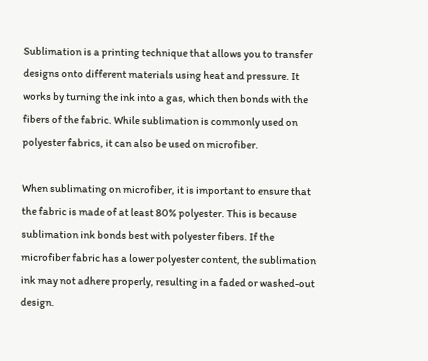Sublimation is a printing technique that allows you to transfer designs onto different materials using heat and pressure. It works by turning the ink into a gas, which then bonds with the fibers of the fabric. While sublimation is commonly used on polyester fabrics, it can also be used on microfiber.

When sublimating on microfiber, it is important to ensure that the fabric is made of at least 80% polyester. This is because sublimation ink bonds best with polyester fibers. If the microfiber fabric has a lower polyester content, the sublimation ink may not adhere properly, resulting in a faded or washed-out design.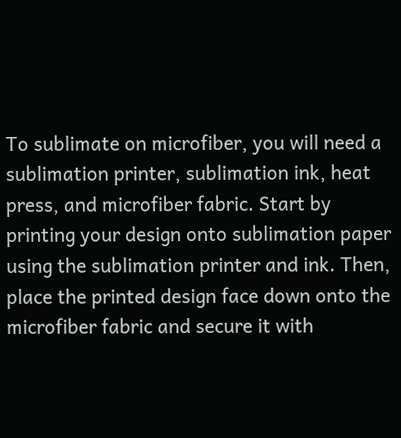To sublimate on microfiber, you will need a sublimation printer, sublimation ink, heat press, and microfiber fabric. Start by printing your design onto sublimation paper using the sublimation printer and ink. Then, place the printed design face down onto the microfiber fabric and secure it with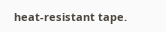heat-resistant tape.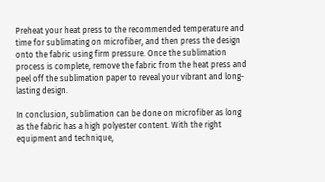Preheat your heat press to the recommended temperature and time for sublimating on microfiber, and then press the design onto the fabric using firm pressure. Once the sublimation process is complete, remove the fabric from the heat press and peel off the sublimation paper to reveal your vibrant and long-lasting design.

In conclusion, sublimation can be done on microfiber as long as the fabric has a high polyester content. With the right equipment and technique,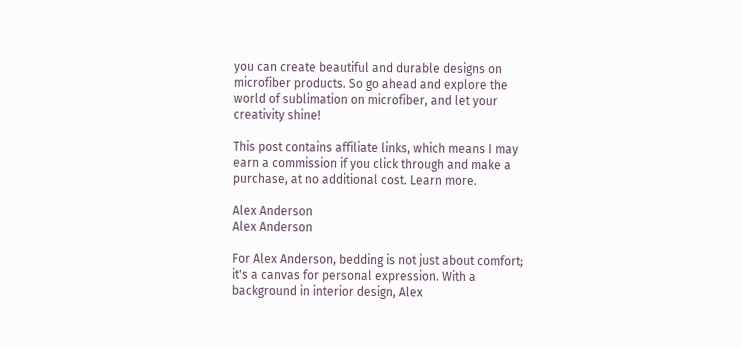you can create beautiful and durable designs on microfiber products. So go ahead and explore the world of sublimation on microfiber, and let your creativity shine!

This post contains affiliate links, which means I may earn a commission if you click through and make a purchase, at no additional cost. Learn more.

Alex Anderson
Alex Anderson

For Alex Anderson, bedding is not just about comfort; it's a canvas for personal expression. With a background in interior design, Alex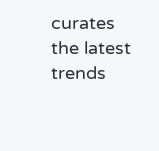curates the latest trends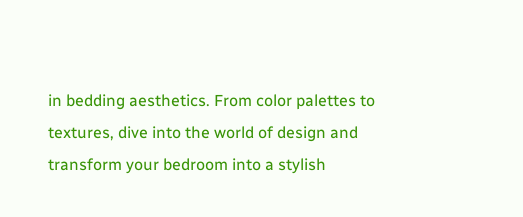in bedding aesthetics. From color palettes to textures, dive into the world of design and transform your bedroom into a stylish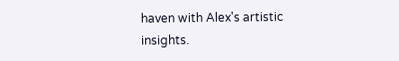haven with Alex's artistic insights.